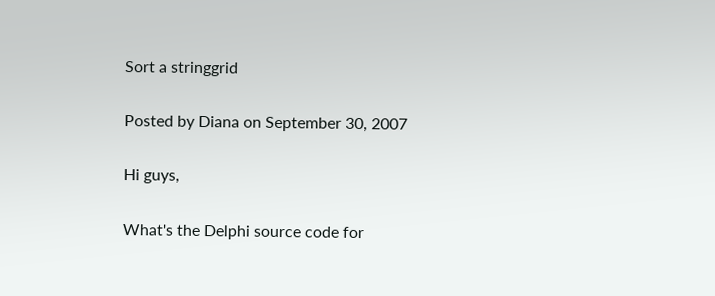Sort a stringgrid

Posted by Diana on September 30, 2007

Hi guys,

What's the Delphi source code for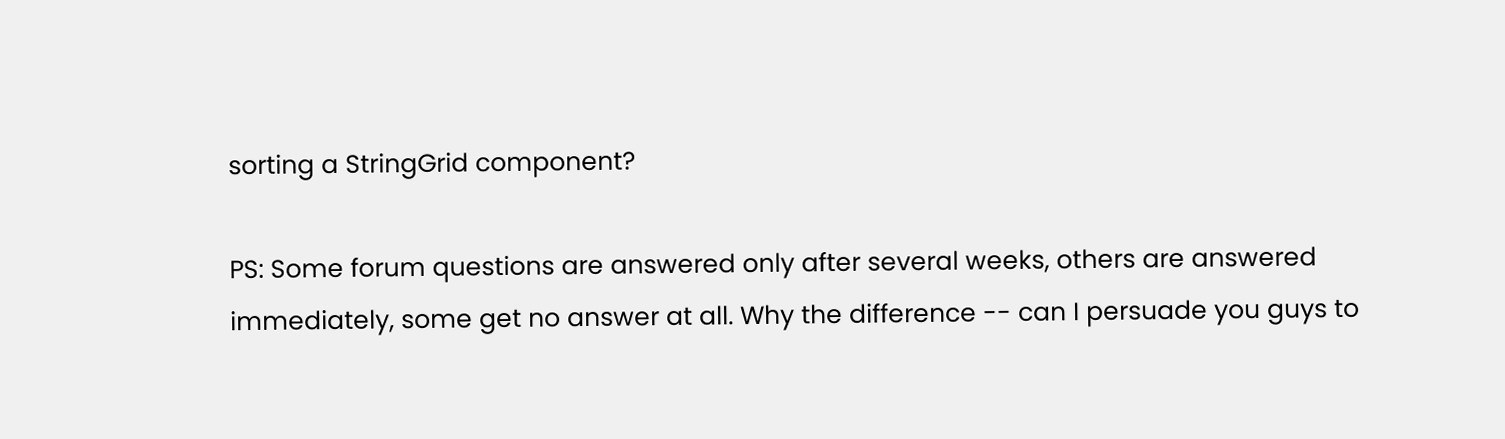sorting a StringGrid component?

PS: Some forum questions are answered only after several weeks, others are answered immediately, some get no answer at all. Why the difference -- can I persuade you guys to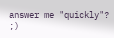answer me "quickly"? ;)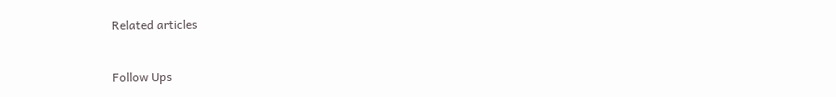Related articles


Follow Ups